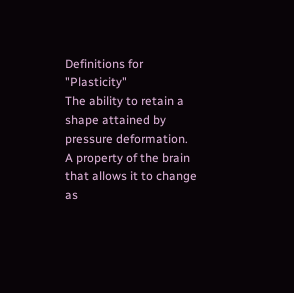Definitions for "Plasticity"
The ability to retain a shape attained by pressure deformation.
A property of the brain that allows it to change as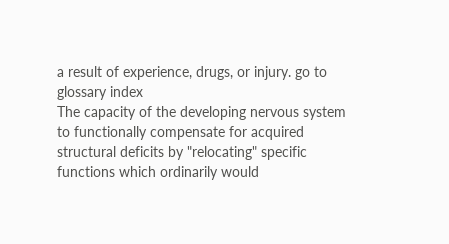a result of experience, drugs, or injury. go to glossary index
The capacity of the developing nervous system to functionally compensate for acquired structural deficits by "relocating" specific functions which ordinarily would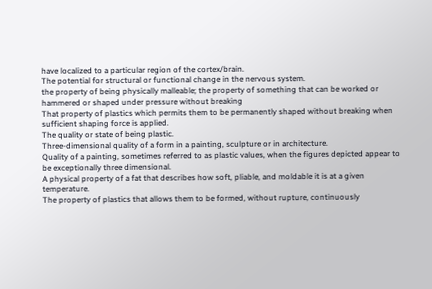have localized to a particular region of the cortex/brain.
The potential for structural or functional change in the nervous system.
the property of being physically malleable; the property of something that can be worked or hammered or shaped under pressure without breaking
That property of plastics which permits them to be permanently shaped without breaking when sufficient shaping force is applied.
The quality or state of being plastic.
Three-dimensional quality of a form in a painting, sculpture or in architecture.
Quality of a painting, sometimes referred to as plastic values, when the figures depicted appear to be exceptionally three dimensional.
A physical property of a fat that describes how soft, pliable, and moldable it is at a given temperature.
The property of plastics that allows them to be formed, without rupture, continuously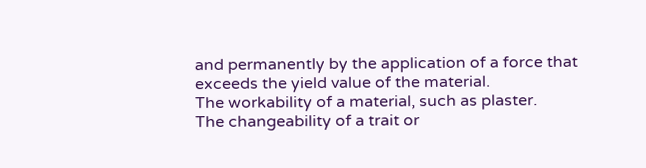and permanently by the application of a force that exceeds the yield value of the material.
The workability of a material, such as plaster.
The changeability of a trait or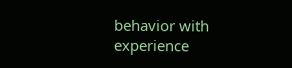behavior with experience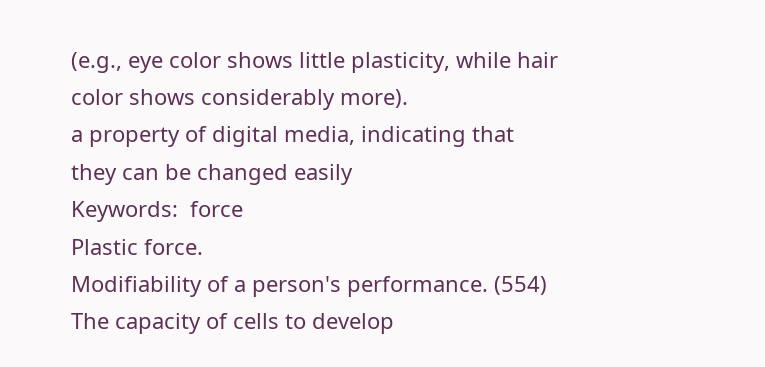(e.g., eye color shows little plasticity, while hair color shows considerably more).
a property of digital media, indicating that they can be changed easily
Keywords:  force
Plastic force.
Modifiability of a person's performance. (554)
The capacity of cells to develop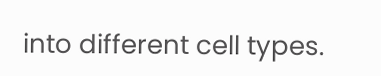into different cell types.